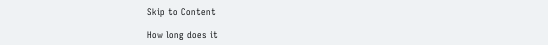Skip to Content

How long does it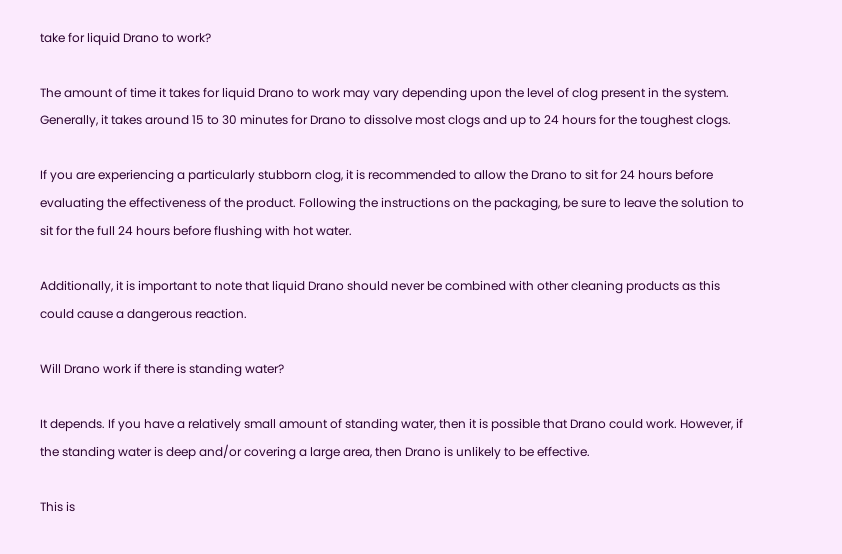take for liquid Drano to work?

The amount of time it takes for liquid Drano to work may vary depending upon the level of clog present in the system. Generally, it takes around 15 to 30 minutes for Drano to dissolve most clogs and up to 24 hours for the toughest clogs.

If you are experiencing a particularly stubborn clog, it is recommended to allow the Drano to sit for 24 hours before evaluating the effectiveness of the product. Following the instructions on the packaging, be sure to leave the solution to sit for the full 24 hours before flushing with hot water.

Additionally, it is important to note that liquid Drano should never be combined with other cleaning products as this could cause a dangerous reaction.

Will Drano work if there is standing water?

It depends. If you have a relatively small amount of standing water, then it is possible that Drano could work. However, if the standing water is deep and/or covering a large area, then Drano is unlikely to be effective.

This is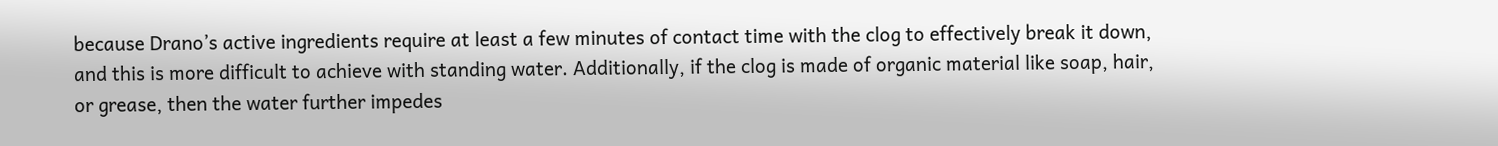because Drano’s active ingredients require at least a few minutes of contact time with the clog to effectively break it down, and this is more difficult to achieve with standing water. Additionally, if the clog is made of organic material like soap, hair, or grease, then the water further impedes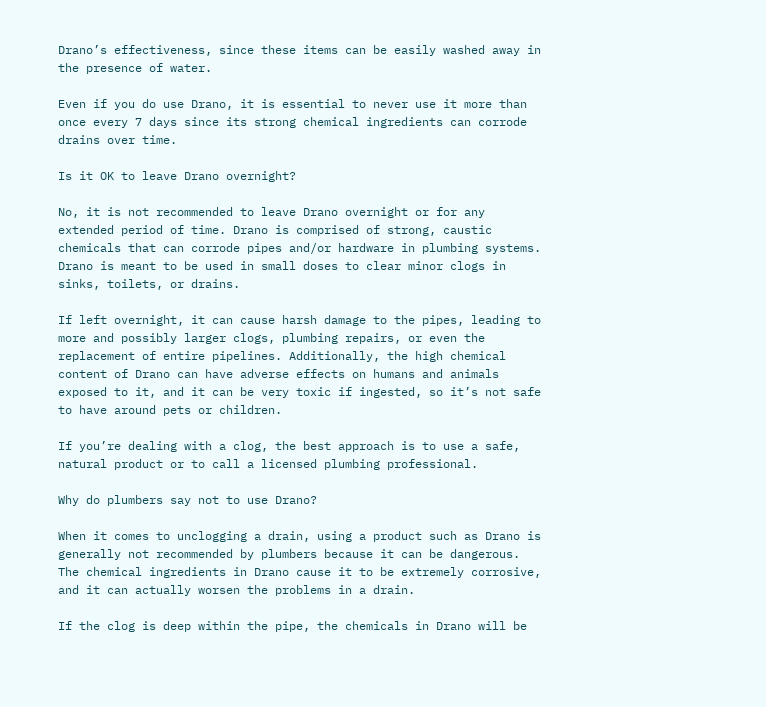Drano’s effectiveness, since these items can be easily washed away in the presence of water.

Even if you do use Drano, it is essential to never use it more than once every 7 days since its strong chemical ingredients can corrode drains over time.

Is it OK to leave Drano overnight?

No, it is not recommended to leave Drano overnight or for any extended period of time. Drano is comprised of strong, caustic chemicals that can corrode pipes and/or hardware in plumbing systems. Drano is meant to be used in small doses to clear minor clogs in sinks, toilets, or drains.

If left overnight, it can cause harsh damage to the pipes, leading to more and possibly larger clogs, plumbing repairs, or even the replacement of entire pipelines. Additionally, the high chemical content of Drano can have adverse effects on humans and animals exposed to it, and it can be very toxic if ingested, so it’s not safe to have around pets or children.

If you’re dealing with a clog, the best approach is to use a safe, natural product or to call a licensed plumbing professional.

Why do plumbers say not to use Drano?

When it comes to unclogging a drain, using a product such as Drano is generally not recommended by plumbers because it can be dangerous. The chemical ingredients in Drano cause it to be extremely corrosive, and it can actually worsen the problems in a drain.

If the clog is deep within the pipe, the chemicals in Drano will be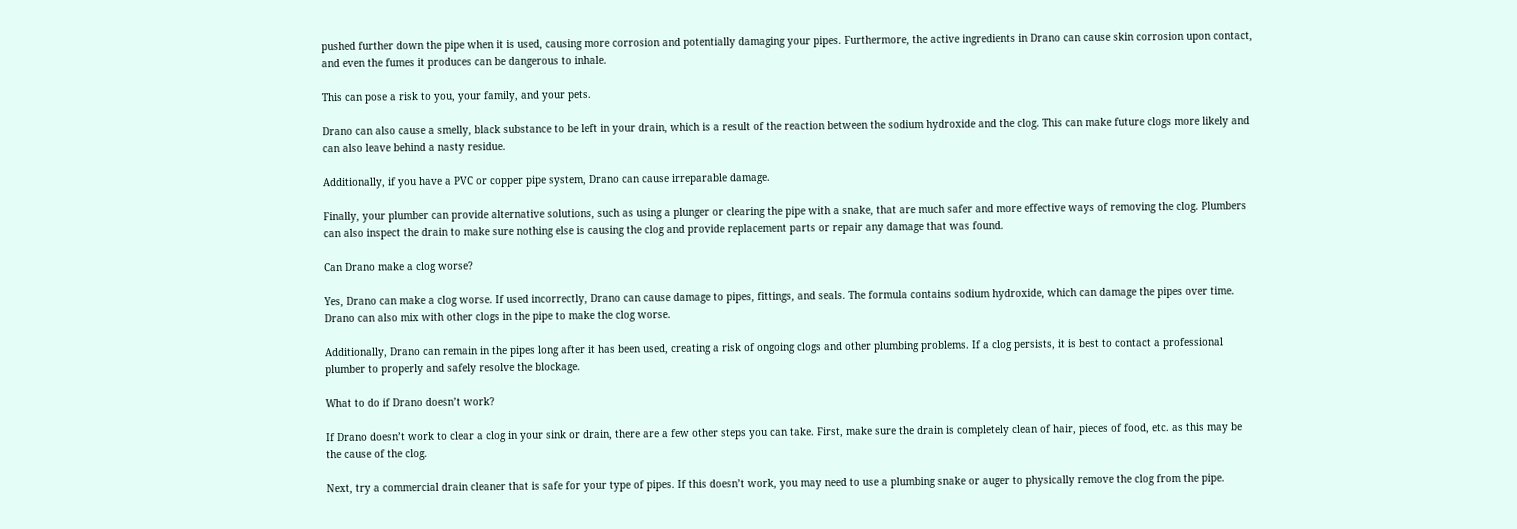pushed further down the pipe when it is used, causing more corrosion and potentially damaging your pipes. Furthermore, the active ingredients in Drano can cause skin corrosion upon contact, and even the fumes it produces can be dangerous to inhale.

This can pose a risk to you, your family, and your pets.

Drano can also cause a smelly, black substance to be left in your drain, which is a result of the reaction between the sodium hydroxide and the clog. This can make future clogs more likely and can also leave behind a nasty residue.

Additionally, if you have a PVC or copper pipe system, Drano can cause irreparable damage.

Finally, your plumber can provide alternative solutions, such as using a plunger or clearing the pipe with a snake, that are much safer and more effective ways of removing the clog. Plumbers can also inspect the drain to make sure nothing else is causing the clog and provide replacement parts or repair any damage that was found.

Can Drano make a clog worse?

Yes, Drano can make a clog worse. If used incorrectly, Drano can cause damage to pipes, fittings, and seals. The formula contains sodium hydroxide, which can damage the pipes over time. Drano can also mix with other clogs in the pipe to make the clog worse.

Additionally, Drano can remain in the pipes long after it has been used, creating a risk of ongoing clogs and other plumbing problems. If a clog persists, it is best to contact a professional plumber to properly and safely resolve the blockage.

What to do if Drano doesn’t work?

If Drano doesn’t work to clear a clog in your sink or drain, there are a few other steps you can take. First, make sure the drain is completely clean of hair, pieces of food, etc. as this may be the cause of the clog.

Next, try a commercial drain cleaner that is safe for your type of pipes. If this doesn’t work, you may need to use a plumbing snake or auger to physically remove the clog from the pipe.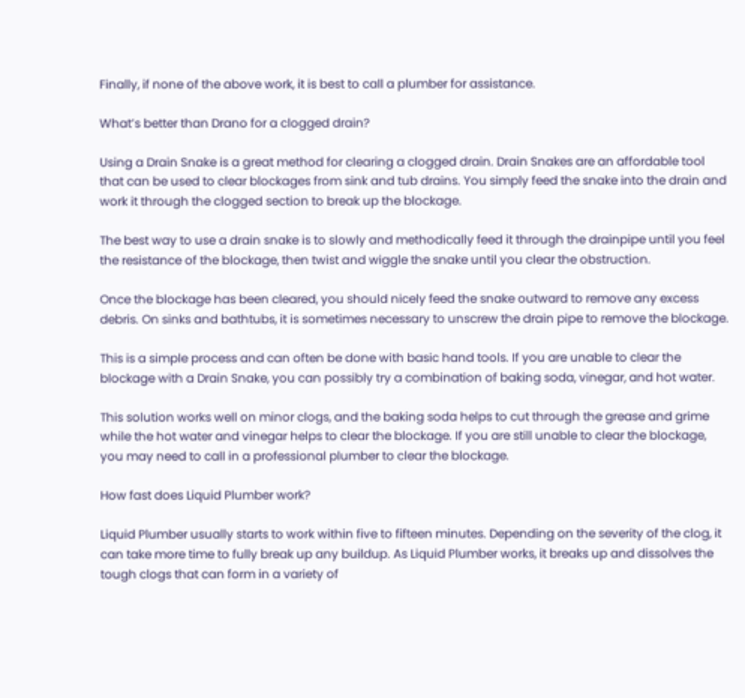Finally, if none of the above work, it is best to call a plumber for assistance.

What’s better than Drano for a clogged drain?

Using a Drain Snake is a great method for clearing a clogged drain. Drain Snakes are an affordable tool that can be used to clear blockages from sink and tub drains. You simply feed the snake into the drain and work it through the clogged section to break up the blockage.

The best way to use a drain snake is to slowly and methodically feed it through the drainpipe until you feel the resistance of the blockage, then twist and wiggle the snake until you clear the obstruction.

Once the blockage has been cleared, you should nicely feed the snake outward to remove any excess debris. On sinks and bathtubs, it is sometimes necessary to unscrew the drain pipe to remove the blockage.

This is a simple process and can often be done with basic hand tools. If you are unable to clear the blockage with a Drain Snake, you can possibly try a combination of baking soda, vinegar, and hot water.

This solution works well on minor clogs, and the baking soda helps to cut through the grease and grime while the hot water and vinegar helps to clear the blockage. If you are still unable to clear the blockage, you may need to call in a professional plumber to clear the blockage.

How fast does Liquid Plumber work?

Liquid Plumber usually starts to work within five to fifteen minutes. Depending on the severity of the clog, it can take more time to fully break up any buildup. As Liquid Plumber works, it breaks up and dissolves the tough clogs that can form in a variety of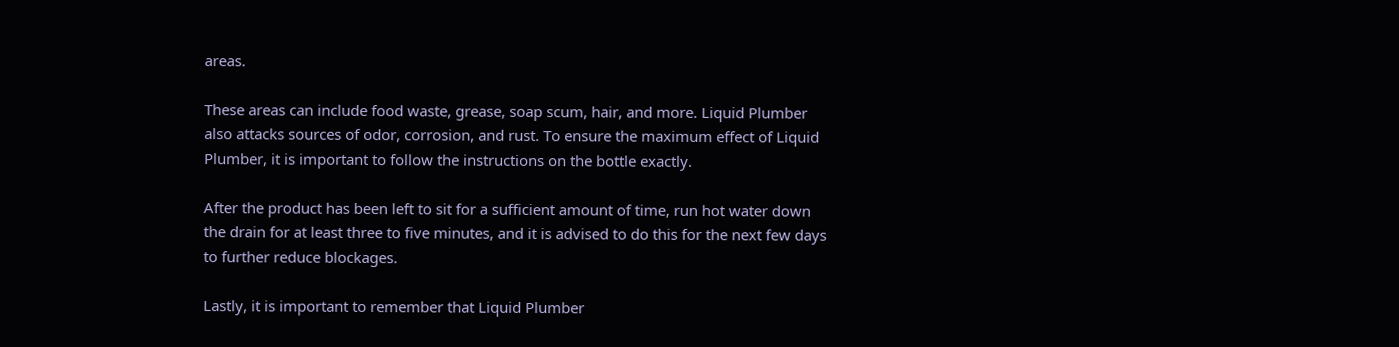areas.

These areas can include food waste, grease, soap scum, hair, and more. Liquid Plumber also attacks sources of odor, corrosion, and rust. To ensure the maximum effect of Liquid Plumber, it is important to follow the instructions on the bottle exactly.

After the product has been left to sit for a sufficient amount of time, run hot water down the drain for at least three to five minutes, and it is advised to do this for the next few days to further reduce blockages.

Lastly, it is important to remember that Liquid Plumber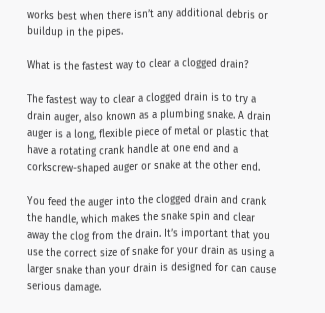works best when there isn’t any additional debris or buildup in the pipes.

What is the fastest way to clear a clogged drain?

The fastest way to clear a clogged drain is to try a drain auger, also known as a plumbing snake. A drain auger is a long, flexible piece of metal or plastic that have a rotating crank handle at one end and a corkscrew-shaped auger or snake at the other end.

You feed the auger into the clogged drain and crank the handle, which makes the snake spin and clear away the clog from the drain. It’s important that you use the correct size of snake for your drain as using a larger snake than your drain is designed for can cause serious damage.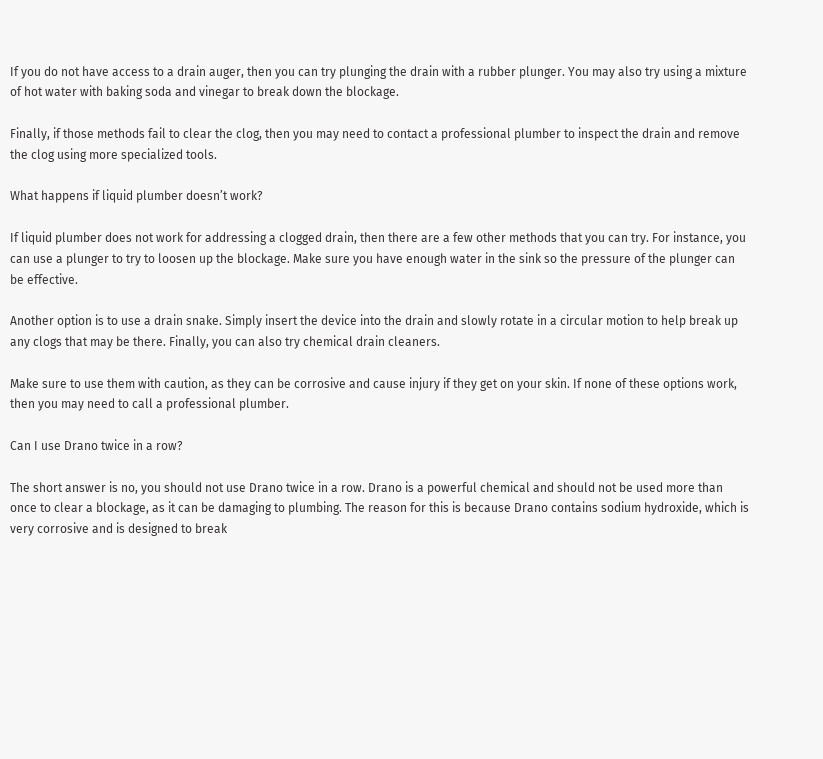If you do not have access to a drain auger, then you can try plunging the drain with a rubber plunger. You may also try using a mixture of hot water with baking soda and vinegar to break down the blockage.

Finally, if those methods fail to clear the clog, then you may need to contact a professional plumber to inspect the drain and remove the clog using more specialized tools.

What happens if liquid plumber doesn’t work?

If liquid plumber does not work for addressing a clogged drain, then there are a few other methods that you can try. For instance, you can use a plunger to try to loosen up the blockage. Make sure you have enough water in the sink so the pressure of the plunger can be effective.

Another option is to use a drain snake. Simply insert the device into the drain and slowly rotate in a circular motion to help break up any clogs that may be there. Finally, you can also try chemical drain cleaners.

Make sure to use them with caution, as they can be corrosive and cause injury if they get on your skin. If none of these options work, then you may need to call a professional plumber.

Can I use Drano twice in a row?

The short answer is no, you should not use Drano twice in a row. Drano is a powerful chemical and should not be used more than once to clear a blockage, as it can be damaging to plumbing. The reason for this is because Drano contains sodium hydroxide, which is very corrosive and is designed to break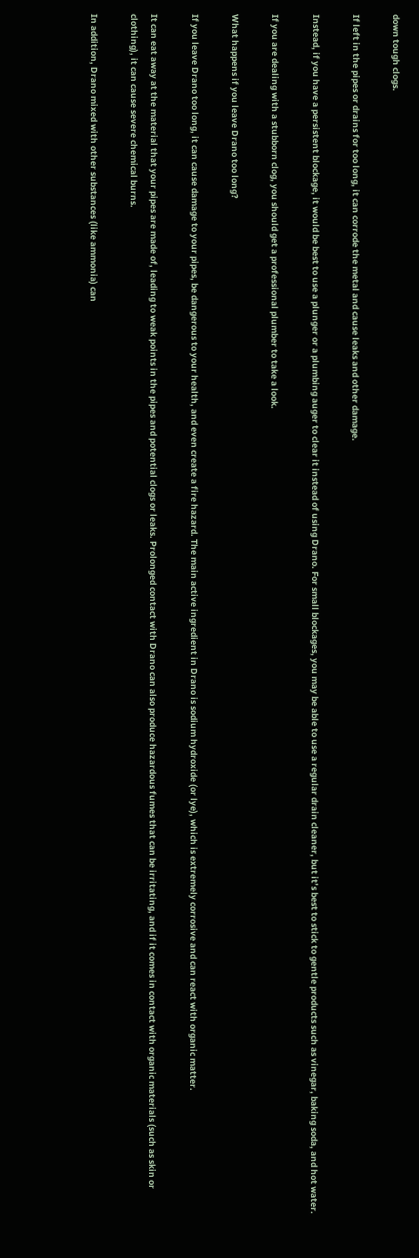down tough clogs.

If left in the pipes or drains for too long, it can corrode the metal and cause leaks and other damage.

Instead, if you have a persistent blockage, it would be best to use a plunger or a plumbing auger to clear it instead of using Drano. For small blockages, you may be able to use a regular drain cleaner, but it’s best to stick to gentle products such as vinegar, baking soda, and hot water.

If you are dealing with a stubborn clog, you should get a professional plumber to take a look.

What happens if you leave Drano too long?

If you leave Drano too long, it can cause damage to your pipes, be dangerous to your health, and even create a fire hazard. The main active ingredient in Drano is sodium hydroxide (or lye), which is extremely corrosive and can react with organic matter.

It can eat away at the material that your pipes are made of, leading to weak points in the pipes and potential clogs or leaks. Prolonged contact with Drano can also produce hazardous fumes that can be irritating, and if it comes in contact with organic materials (such as skin or clothing), it can cause severe chemical burns.

In addition, Drano mixed with other substances (like ammonia) can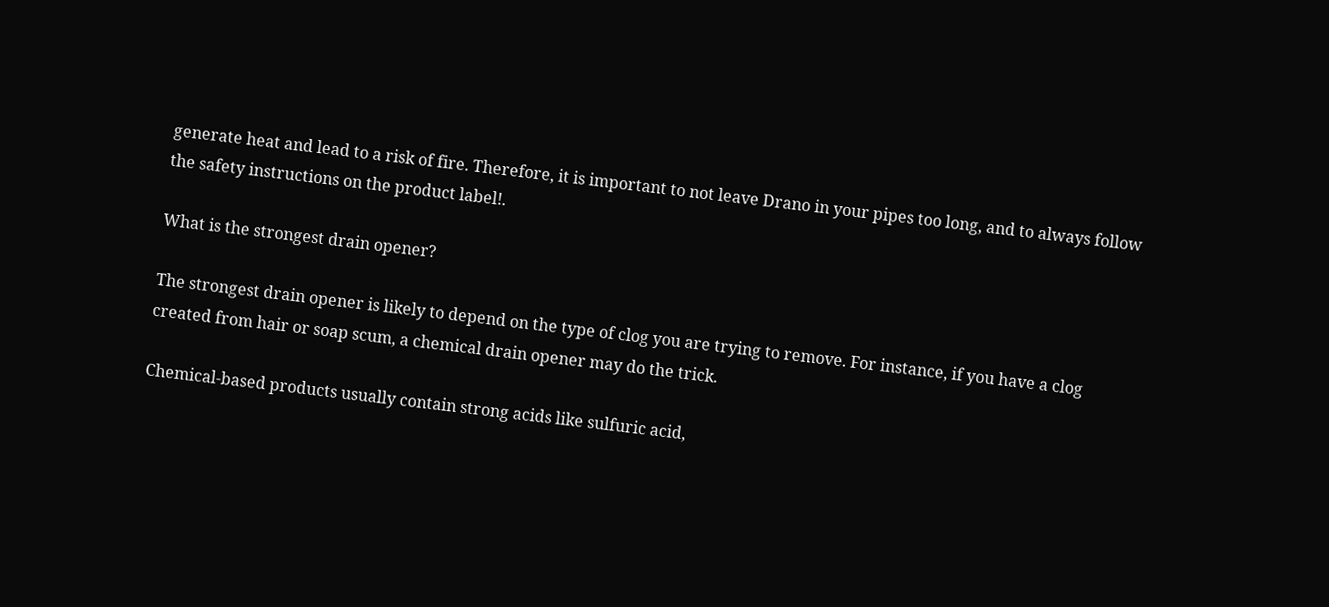generate heat and lead to a risk of fire. Therefore, it is important to not leave Drano in your pipes too long, and to always follow the safety instructions on the product label!.

What is the strongest drain opener?

The strongest drain opener is likely to depend on the type of clog you are trying to remove. For instance, if you have a clog created from hair or soap scum, a chemical drain opener may do the trick.

Chemical-based products usually contain strong acids like sulfuric acid,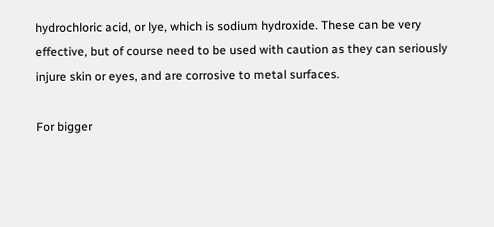hydrochloric acid, or lye, which is sodium hydroxide. These can be very effective, but of course need to be used with caution as they can seriously injure skin or eyes, and are corrosive to metal surfaces.

For bigger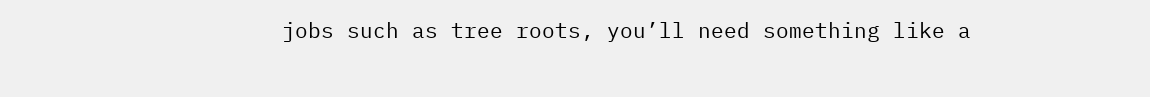jobs such as tree roots, you’ll need something like a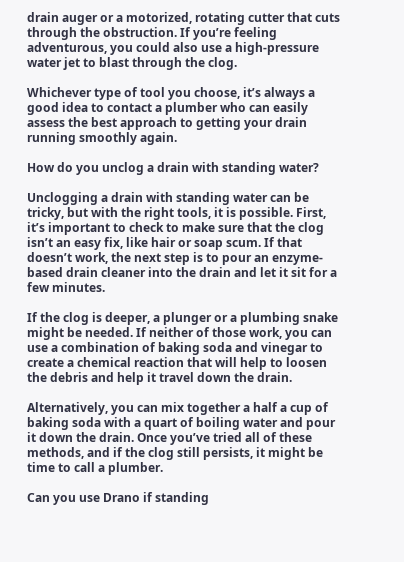drain auger or a motorized, rotating cutter that cuts through the obstruction. If you’re feeling adventurous, you could also use a high-pressure water jet to blast through the clog.

Whichever type of tool you choose, it’s always a good idea to contact a plumber who can easily assess the best approach to getting your drain running smoothly again.

How do you unclog a drain with standing water?

Unclogging a drain with standing water can be tricky, but with the right tools, it is possible. First, it’s important to check to make sure that the clog isn’t an easy fix, like hair or soap scum. If that doesn’t work, the next step is to pour an enzyme-based drain cleaner into the drain and let it sit for a few minutes.

If the clog is deeper, a plunger or a plumbing snake might be needed. If neither of those work, you can use a combination of baking soda and vinegar to create a chemical reaction that will help to loosen the debris and help it travel down the drain.

Alternatively, you can mix together a half a cup of baking soda with a quart of boiling water and pour it down the drain. Once you’ve tried all of these methods, and if the clog still persists, it might be time to call a plumber.

Can you use Drano if standing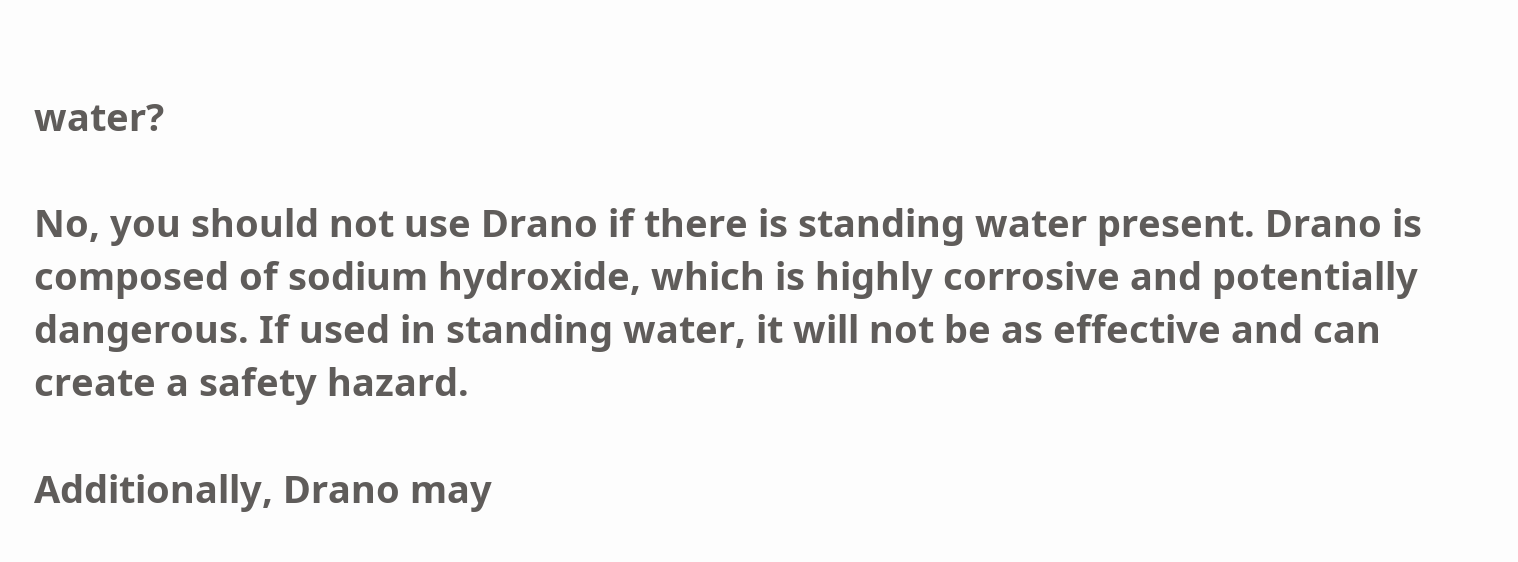water?

No, you should not use Drano if there is standing water present. Drano is composed of sodium hydroxide, which is highly corrosive and potentially dangerous. If used in standing water, it will not be as effective and can create a safety hazard.

Additionally, Drano may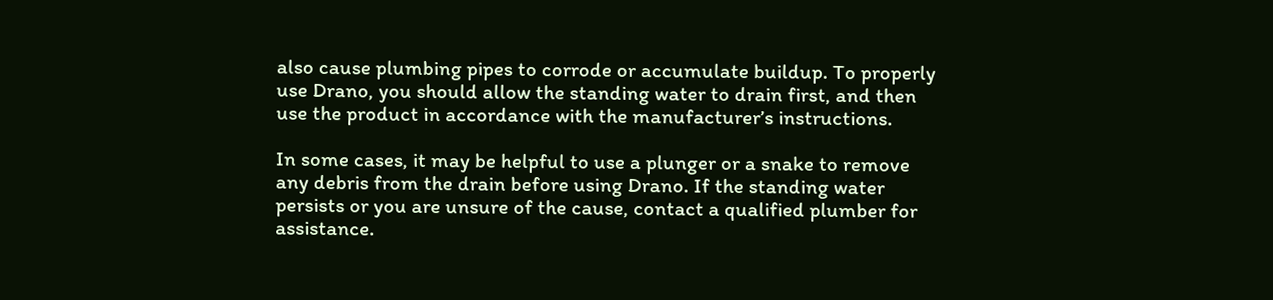also cause plumbing pipes to corrode or accumulate buildup. To properly use Drano, you should allow the standing water to drain first, and then use the product in accordance with the manufacturer’s instructions.

In some cases, it may be helpful to use a plunger or a snake to remove any debris from the drain before using Drano. If the standing water persists or you are unsure of the cause, contact a qualified plumber for assistance.